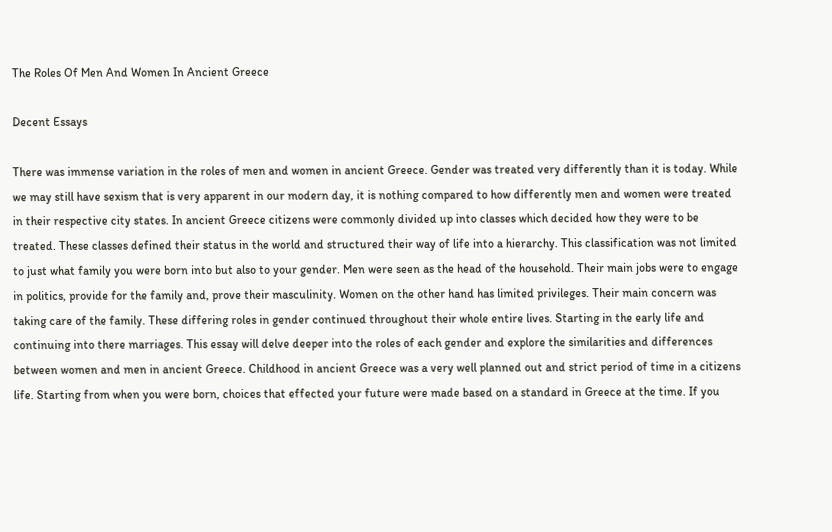The Roles Of Men And Women In Ancient Greece

Decent Essays

There was immense variation in the roles of men and women in ancient Greece. Gender was treated very differently than it is today. While we may still have sexism that is very apparent in our modern day, it is nothing compared to how differently men and women were treated in their respective city states. In ancient Greece citizens were commonly divided up into classes which decided how they were to be treated. These classes defined their status in the world and structured their way of life into a hierarchy. This classification was not limited to just what family you were born into but also to your gender. Men were seen as the head of the household. Their main jobs were to engage in politics, provide for the family and, prove their masculinity. Women on the other hand has limited privileges. Their main concern was taking care of the family. These differing roles in gender continued throughout their whole entire lives. Starting in the early life and continuing into there marriages. This essay will delve deeper into the roles of each gender and explore the similarities and differences between women and men in ancient Greece. Childhood in ancient Greece was a very well planned out and strict period of time in a citizens life. Starting from when you were born, choices that effected your future were made based on a standard in Greece at the time. If you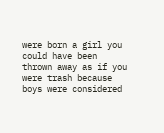were born a girl you could have been thrown away as if you were trash because boys were considered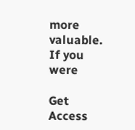more valuable. If you were

Get Access